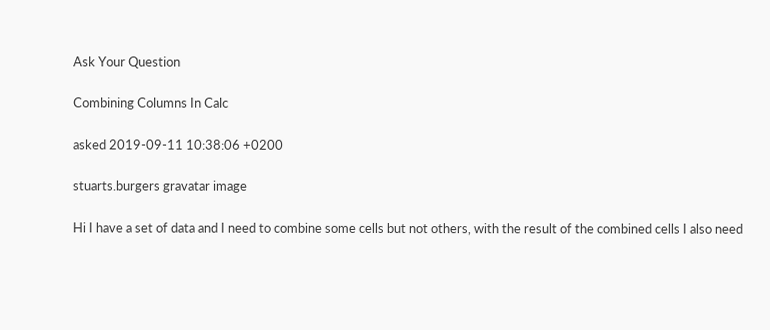Ask Your Question

Combining Columns In Calc

asked 2019-09-11 10:38:06 +0200

stuarts.burgers gravatar image

Hi I have a set of data and I need to combine some cells but not others, with the result of the combined cells I also need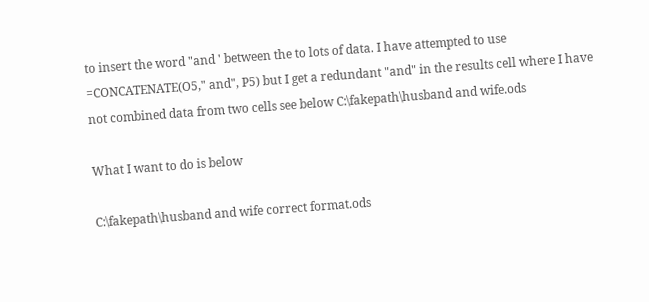to insert the word "and ' between the to lots of data. I have attempted to use =CONCATENATE(O5," and", P5) but I get a redundant "and" in the results cell where I have not combined data from two cells see below C:\fakepath\husband and wife.ods

What I want to do is below

C:\fakepath\husband and wife correct format.ods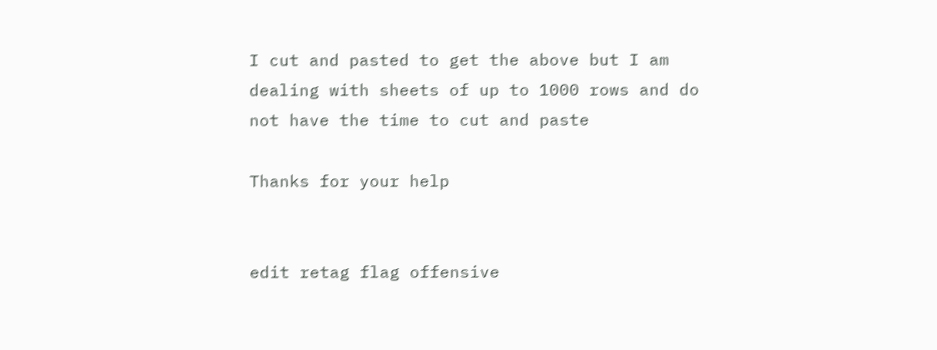I cut and pasted to get the above but I am dealing with sheets of up to 1000 rows and do not have the time to cut and paste

Thanks for your help


edit retag flag offensive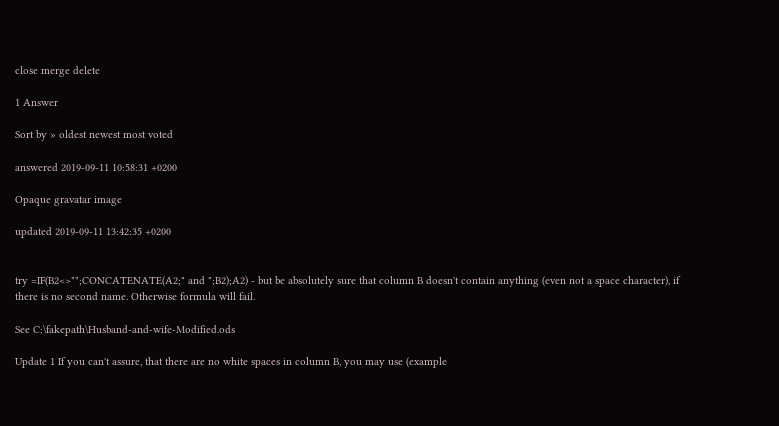close merge delete

1 Answer

Sort by » oldest newest most voted

answered 2019-09-11 10:58:31 +0200

Opaque gravatar image

updated 2019-09-11 13:42:35 +0200


try =IF(B2<>"";CONCATENATE(A2;" and ";B2);A2) - but be absolutely sure that column B doesn't contain anything (even not a space character), if there is no second name. Otherwise formula will fail.

See C:\fakepath\Husband-and-wife-Modified.ods

Update 1 If you can't assure, that there are no white spaces in column B, you may use (example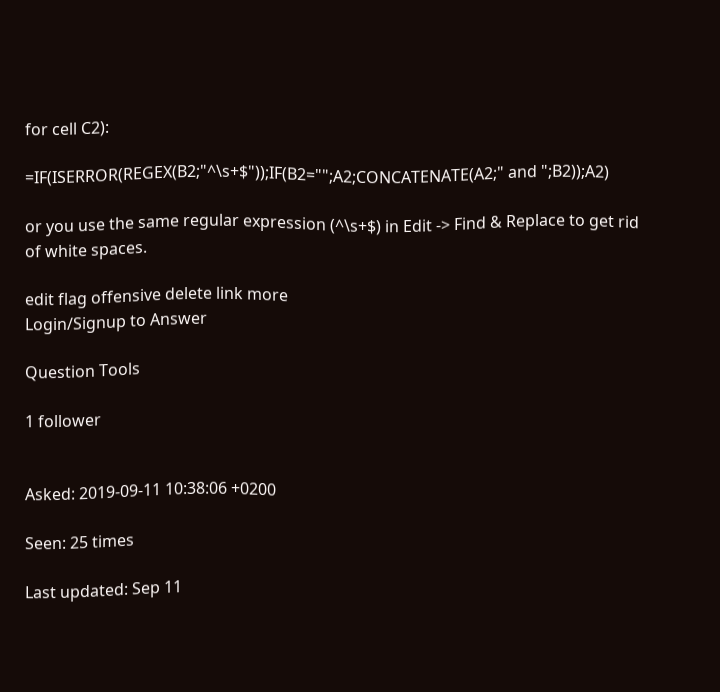for cell C2):

=IF(ISERROR(REGEX(B2;"^\s+$"));IF(B2="";A2;CONCATENATE(A2;" and ";B2));A2)

or you use the same regular expression (^\s+$) in Edit -> Find & Replace to get rid of white spaces.

edit flag offensive delete link more
Login/Signup to Answer

Question Tools

1 follower


Asked: 2019-09-11 10:38:06 +0200

Seen: 25 times

Last updated: Sep 11